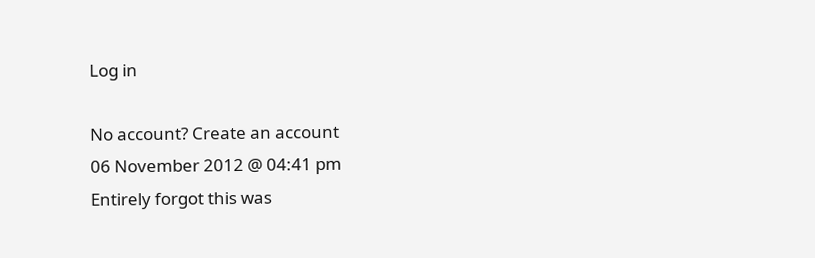Log in

No account? Create an account
06 November 2012 @ 04:41 pm
Entirely forgot this was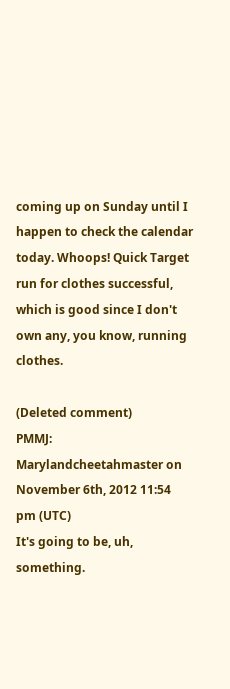coming up on Sunday until I happen to check the calendar today. Whoops! Quick Target run for clothes successful, which is good since I don't own any, you know, running clothes.

(Deleted comment)
PMMJ: Marylandcheetahmaster on November 6th, 2012 11:54 pm (UTC)
It's going to be, uh, something.